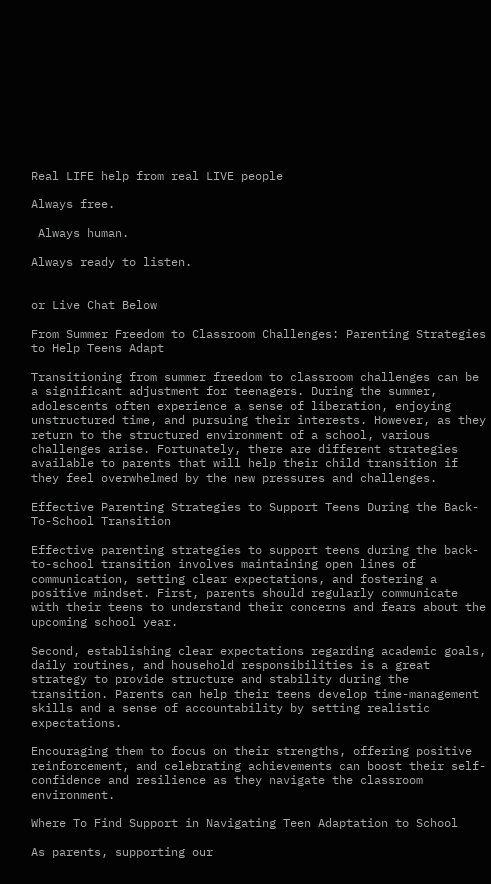Real LIFE help from real LIVE people

Always free.

 Always human.

Always ready to listen.


or Live Chat Below

From Summer Freedom to Classroom Challenges: Parenting Strategies to Help Teens Adapt

Transitioning from summer freedom to classroom challenges can be a significant adjustment for teenagers. During the summer, adolescents often experience a sense of liberation, enjoying unstructured time, and pursuing their interests. However, as they return to the structured environment of a school, various challenges arise. Fortunately, there are different strategies available to parents that will help their child transition if they feel overwhelmed by the new pressures and challenges.

Effective Parenting Strategies to Support Teens During the Back-To-School Transition

Effective parenting strategies to support teens during the back-to-school transition involves maintaining open lines of communication, setting clear expectations, and fostering a positive mindset. First, parents should regularly communicate with their teens to understand their concerns and fears about the upcoming school year.

Second, establishing clear expectations regarding academic goals, daily routines, and household responsibilities is a great strategy to provide structure and stability during the transition. Parents can help their teens develop time-management skills and a sense of accountability by setting realistic expectations.

Encouraging them to focus on their strengths, offering positive reinforcement, and celebrating achievements can boost their self-confidence and resilience as they navigate the classroom environment.

Where To Find Support in Navigating Teen Adaptation to School

As parents, supporting our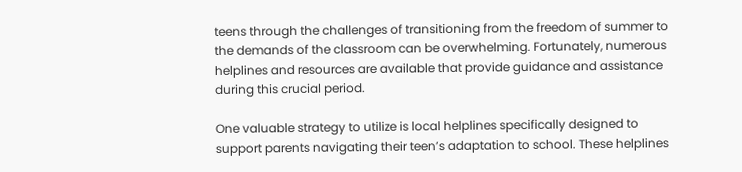teens through the challenges of transitioning from the freedom of summer to the demands of the classroom can be overwhelming. Fortunately, numerous helplines and resources are available that provide guidance and assistance during this crucial period.

One valuable strategy to utilize is local helplines specifically designed to support parents navigating their teen’s adaptation to school. These helplines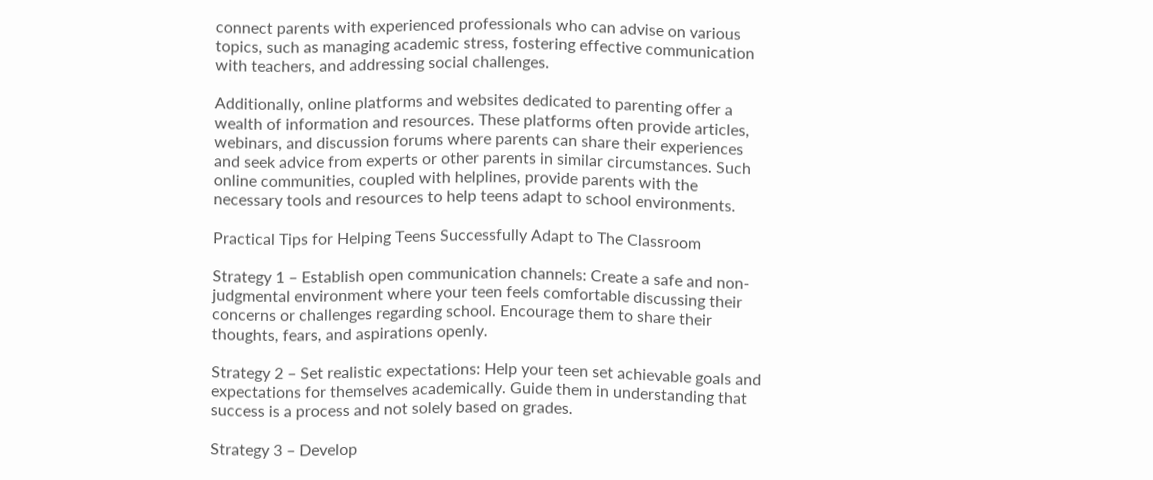connect parents with experienced professionals who can advise on various topics, such as managing academic stress, fostering effective communication with teachers, and addressing social challenges.

Additionally, online platforms and websites dedicated to parenting offer a wealth of information and resources. These platforms often provide articles, webinars, and discussion forums where parents can share their experiences and seek advice from experts or other parents in similar circumstances. Such online communities, coupled with helplines, provide parents with the necessary tools and resources to help teens adapt to school environments.

Practical Tips for Helping Teens Successfully Adapt to The Classroom

Strategy 1 – Establish open communication channels: Create a safe and non-judgmental environment where your teen feels comfortable discussing their concerns or challenges regarding school. Encourage them to share their thoughts, fears, and aspirations openly.

Strategy 2 – Set realistic expectations: Help your teen set achievable goals and expectations for themselves academically. Guide them in understanding that success is a process and not solely based on grades.

Strategy 3 – Develop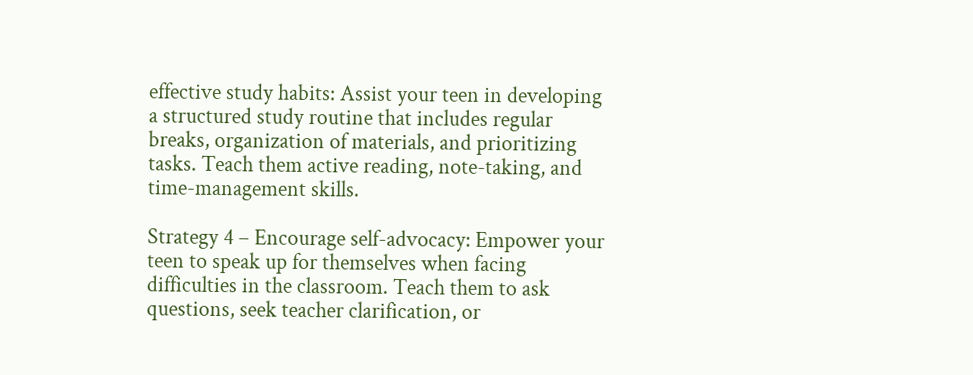effective study habits: Assist your teen in developing a structured study routine that includes regular breaks, organization of materials, and prioritizing tasks. Teach them active reading, note-taking, and time-management skills.

Strategy 4 – Encourage self-advocacy: Empower your teen to speak up for themselves when facing difficulties in the classroom. Teach them to ask questions, seek teacher clarification, or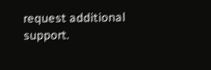request additional support.